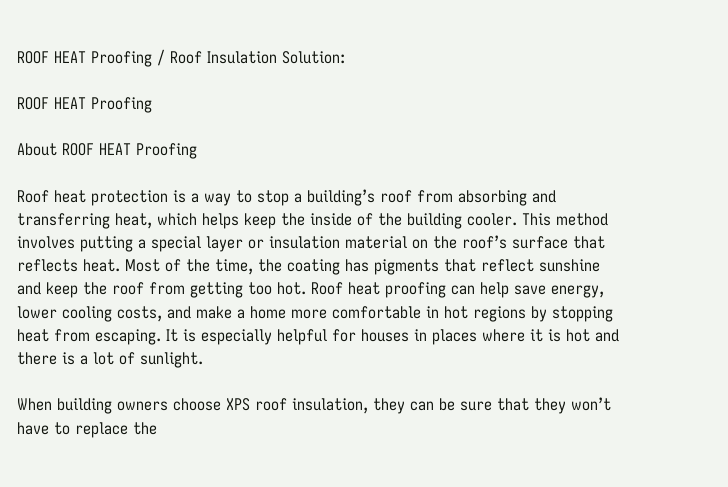ROOF HEAT Proofing / Roof Insulation Solution:

ROOF HEAT Proofing

About ROOF HEAT Proofing

Roof heat protection is a way to stop a building’s roof from absorbing and transferring heat, which helps keep the inside of the building cooler. This method involves putting a special layer or insulation material on the roof’s surface that reflects heat. Most of the time, the coating has pigments that reflect sunshine and keep the roof from getting too hot. Roof heat proofing can help save energy, lower cooling costs, and make a home more comfortable in hot regions by stopping heat from escaping. It is especially helpful for houses in places where it is hot and there is a lot of sunlight.

When building owners choose XPS roof insulation, they can be sure that they won’t have to replace the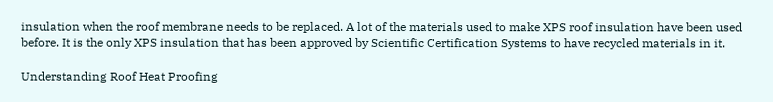insulation when the roof membrane needs to be replaced. A lot of the materials used to make XPS roof insulation have been used before. It is the only XPS insulation that has been approved by Scientific Certification Systems to have recycled materials in it.

Understanding Roof Heat Proofing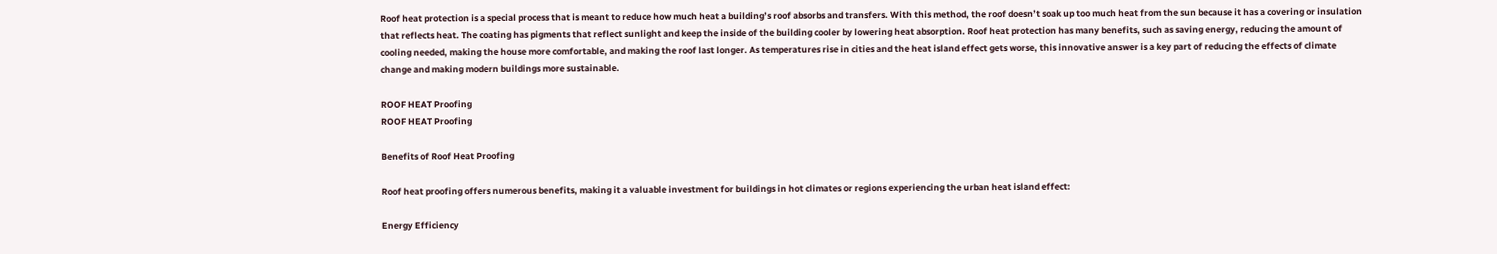Roof heat protection is a special process that is meant to reduce how much heat a building’s roof absorbs and transfers. With this method, the roof doesn’t soak up too much heat from the sun because it has a covering or insulation that reflects heat. The coating has pigments that reflect sunlight and keep the inside of the building cooler by lowering heat absorption. Roof heat protection has many benefits, such as saving energy, reducing the amount of cooling needed, making the house more comfortable, and making the roof last longer. As temperatures rise in cities and the heat island effect gets worse, this innovative answer is a key part of reducing the effects of climate change and making modern buildings more sustainable.

ROOF HEAT Proofing
ROOF HEAT Proofing

Benefits of Roof Heat Proofing

Roof heat proofing offers numerous benefits, making it a valuable investment for buildings in hot climates or regions experiencing the urban heat island effect:

Energy Efficiency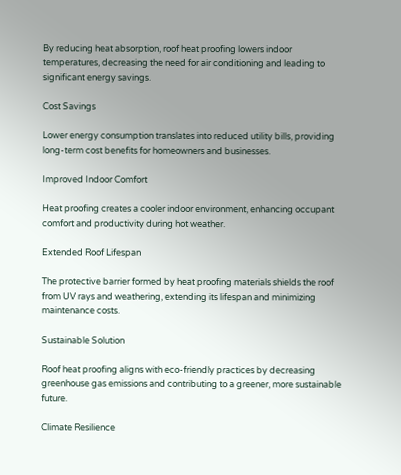By reducing heat absorption, roof heat proofing lowers indoor temperatures, decreasing the need for air conditioning and leading to significant energy savings.

Cost Savings

Lower energy consumption translates into reduced utility bills, providing long-term cost benefits for homeowners and businesses.

Improved Indoor Comfort

Heat proofing creates a cooler indoor environment, enhancing occupant comfort and productivity during hot weather.

Extended Roof Lifespan

The protective barrier formed by heat proofing materials shields the roof from UV rays and weathering, extending its lifespan and minimizing maintenance costs.

Sustainable Solution

Roof heat proofing aligns with eco-friendly practices by decreasing greenhouse gas emissions and contributing to a greener, more sustainable future.

Climate Resilience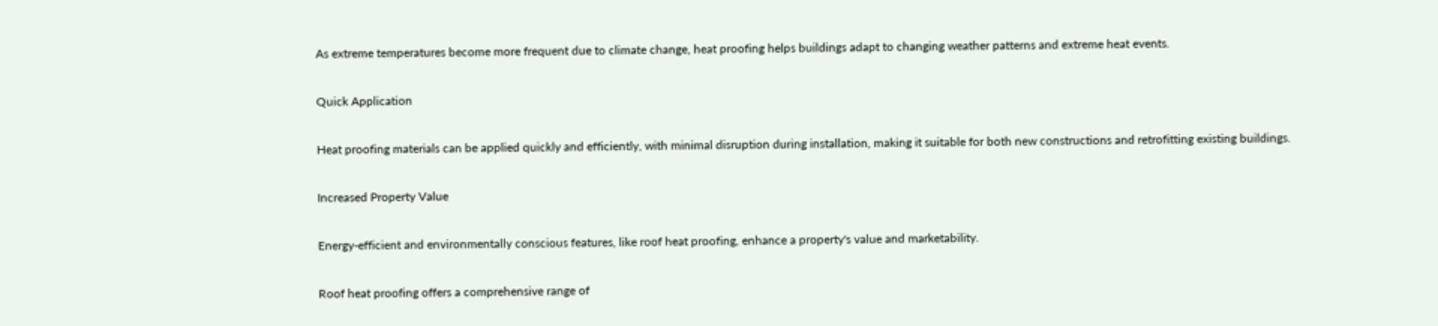As extreme temperatures become more frequent due to climate change, heat proofing helps buildings adapt to changing weather patterns and extreme heat events.

Quick Application

Heat proofing materials can be applied quickly and efficiently, with minimal disruption during installation, making it suitable for both new constructions and retrofitting existing buildings.

Increased Property Value

Energy-efficient and environmentally conscious features, like roof heat proofing, enhance a property's value and marketability.

Roof heat proofing offers a comprehensive range of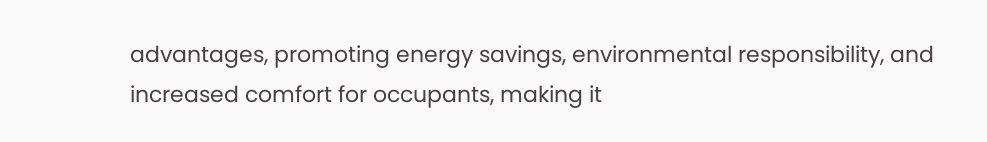advantages, promoting energy savings, environmental responsibility, and increased comfort for occupants, making it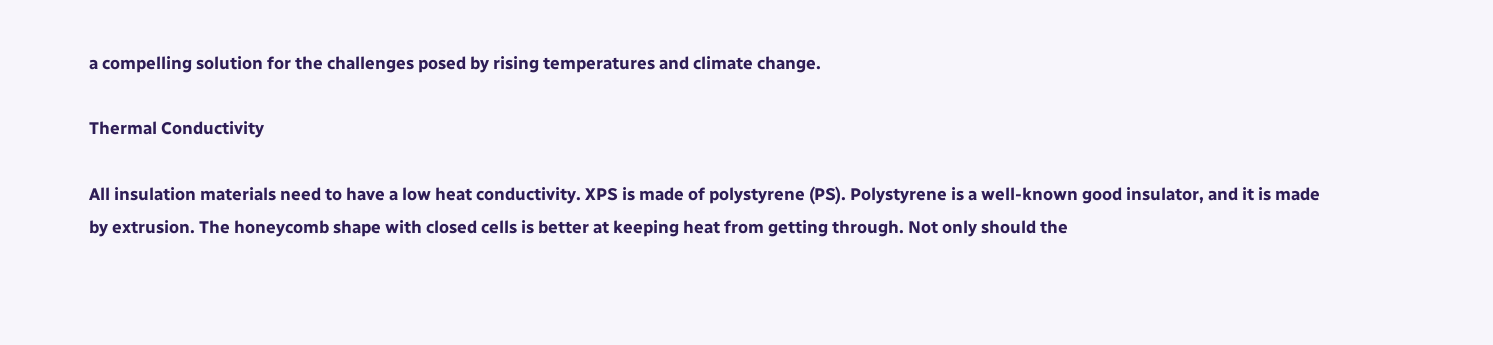a compelling solution for the challenges posed by rising temperatures and climate change.

Thermal Conductivity

All insulation materials need to have a low heat conductivity. XPS is made of polystyrene (PS). Polystyrene is a well-known good insulator, and it is made by extrusion. The honeycomb shape with closed cells is better at keeping heat from getting through. Not only should the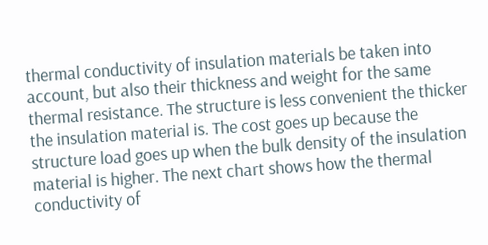thermal conductivity of insulation materials be taken into account, but also their thickness and weight for the same thermal resistance. The structure is less convenient the thicker the insulation material is. The cost goes up because the structure load goes up when the bulk density of the insulation material is higher. The next chart shows how the thermal conductivity of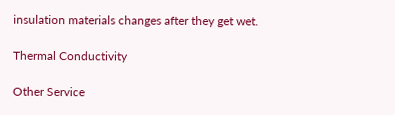insulation materials changes after they get wet.

Thermal Conductivity

Other Service